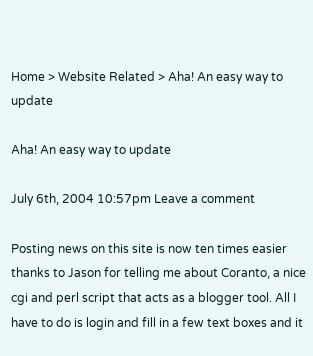Home > Website Related > Aha! An easy way to update

Aha! An easy way to update

July 6th, 2004 10:57pm Leave a comment

Posting news on this site is now ten times easier thanks to Jason for telling me about Coranto, a nice cgi and perl script that acts as a blogger tool. All I have to do is login and fill in a few text boxes and it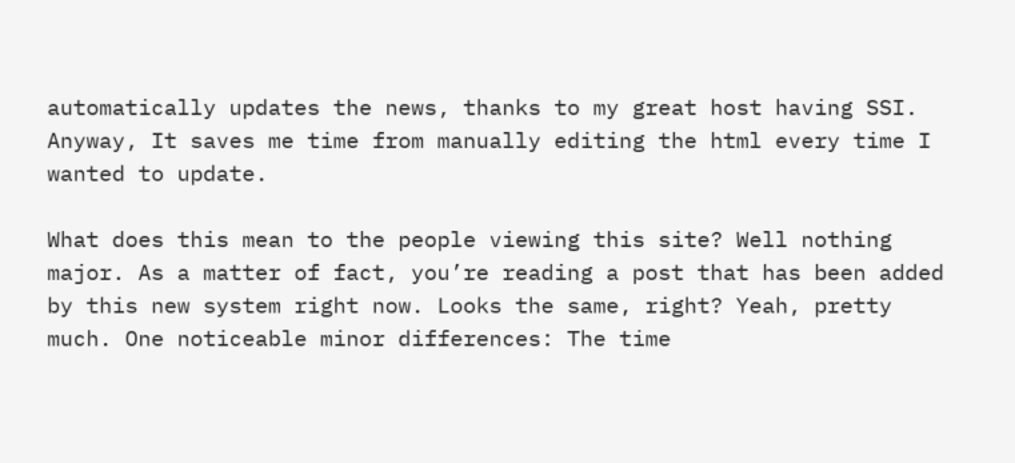automatically updates the news, thanks to my great host having SSI. Anyway, It saves me time from manually editing the html every time I wanted to update.

What does this mean to the people viewing this site? Well nothing major. As a matter of fact, you’re reading a post that has been added by this new system right now. Looks the same, right? Yeah, pretty much. One noticeable minor differences: The time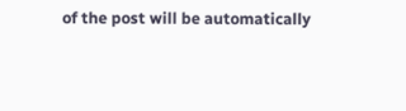of the post will be automatically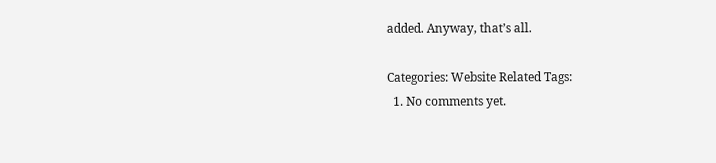added. Anyway, that’s all.

Categories: Website Related Tags:
  1. No comments yet.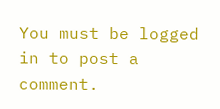You must be logged in to post a comment.